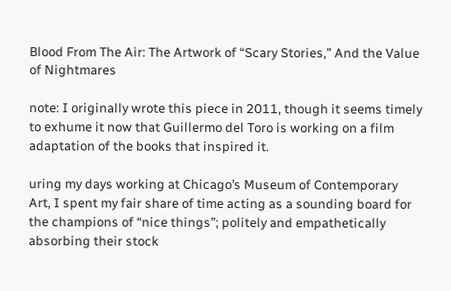Blood From The Air: The Artwork of “Scary Stories,” And the Value of Nightmares

note: I originally wrote this piece in 2011, though it seems timely to exhume it now that Guillermo del Toro is working on a film adaptation of the books that inspired it.

uring my days working at Chicago’s Museum of Contemporary Art, I spent my fair share of time acting as a sounding board for the champions of “nice things”; politely and empathetically absorbing their stock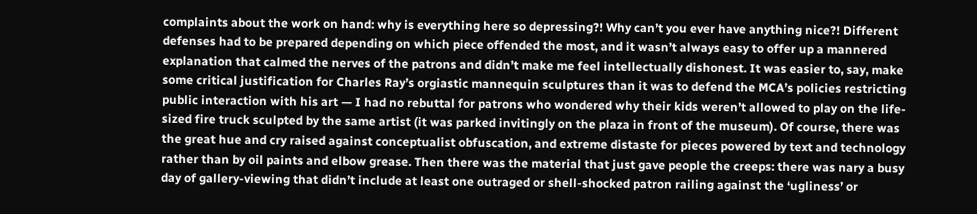complaints about the work on hand: why is everything here so depressing?! Why can’t you ever have anything nice?! Different defenses had to be prepared depending on which piece offended the most, and it wasn’t always easy to offer up a mannered explanation that calmed the nerves of the patrons and didn’t make me feel intellectually dishonest. It was easier to, say, make some critical justification for Charles Ray’s orgiastic mannequin sculptures than it was to defend the MCA’s policies restricting public interaction with his art — I had no rebuttal for patrons who wondered why their kids weren’t allowed to play on the life-sized fire truck sculpted by the same artist (it was parked invitingly on the plaza in front of the museum). Of course, there was the great hue and cry raised against conceptualist obfuscation, and extreme distaste for pieces powered by text and technology rather than by oil paints and elbow grease. Then there was the material that just gave people the creeps: there was nary a busy day of gallery-viewing that didn’t include at least one outraged or shell-shocked patron railing against the ‘ugliness’ or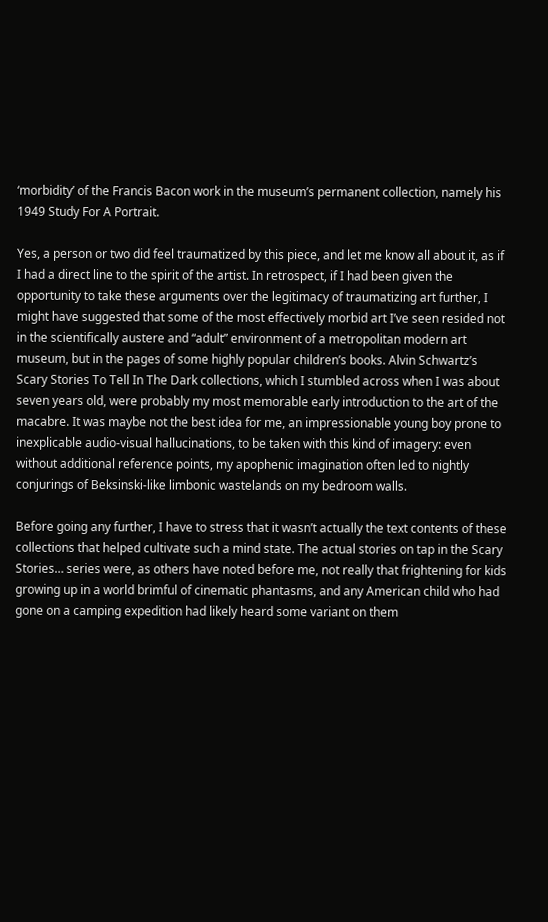‘morbidity’ of the Francis Bacon work in the museum’s permanent collection, namely his 1949 Study For A Portrait.

Yes, a person or two did feel traumatized by this piece, and let me know all about it, as if I had a direct line to the spirit of the artist. In retrospect, if I had been given the opportunity to take these arguments over the legitimacy of traumatizing art further, I might have suggested that some of the most effectively morbid art I’ve seen resided not in the scientifically austere and “adult” environment of a metropolitan modern art museum, but in the pages of some highly popular children’s books. Alvin Schwartz’s Scary Stories To Tell In The Dark collections, which I stumbled across when I was about seven years old, were probably my most memorable early introduction to the art of the macabre. It was maybe not the best idea for me, an impressionable young boy prone to inexplicable audio-visual hallucinations, to be taken with this kind of imagery: even without additional reference points, my apophenic imagination often led to nightly conjurings of Beksinski-like limbonic wastelands on my bedroom walls.

Before going any further, I have to stress that it wasn’t actually the text contents of these collections that helped cultivate such a mind state. The actual stories on tap in the Scary Stories… series were, as others have noted before me, not really that frightening for kids growing up in a world brimful of cinematic phantasms, and any American child who had gone on a camping expedition had likely heard some variant on them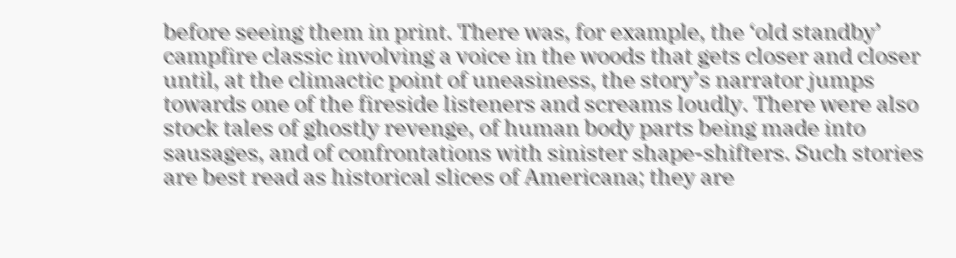before seeing them in print. There was, for example, the ‘old standby’ campfire classic involving a voice in the woods that gets closer and closer until, at the climactic point of uneasiness, the story’s narrator jumps towards one of the fireside listeners and screams loudly. There were also stock tales of ghostly revenge, of human body parts being made into sausages, and of confrontations with sinister shape-shifters. Such stories are best read as historical slices of Americana; they are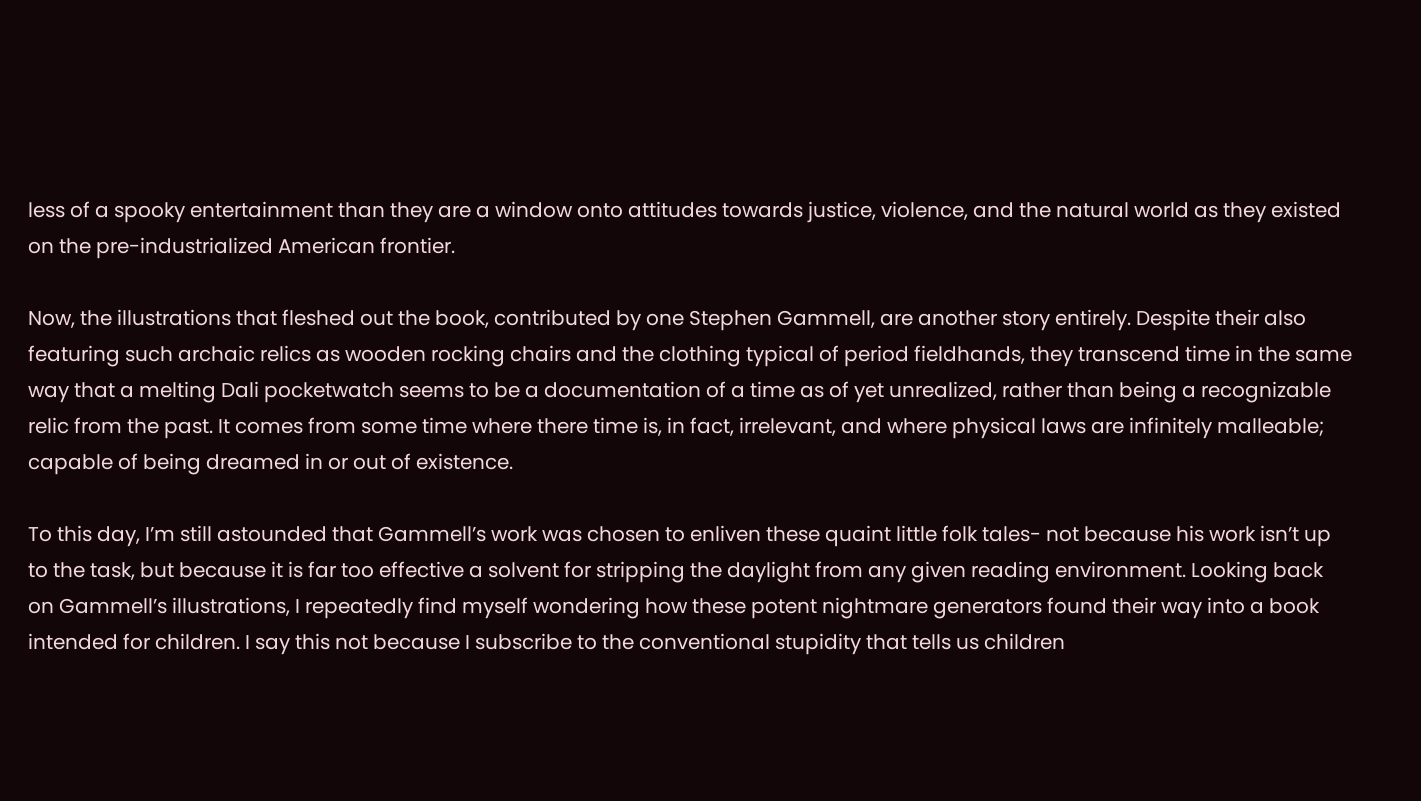less of a spooky entertainment than they are a window onto attitudes towards justice, violence, and the natural world as they existed on the pre-industrialized American frontier.

Now, the illustrations that fleshed out the book, contributed by one Stephen Gammell, are another story entirely. Despite their also featuring such archaic relics as wooden rocking chairs and the clothing typical of period fieldhands, they transcend time in the same way that a melting Dali pocketwatch seems to be a documentation of a time as of yet unrealized, rather than being a recognizable relic from the past. It comes from some time where there time is, in fact, irrelevant, and where physical laws are infinitely malleable; capable of being dreamed in or out of existence.

To this day, I’m still astounded that Gammell’s work was chosen to enliven these quaint little folk tales- not because his work isn’t up to the task, but because it is far too effective a solvent for stripping the daylight from any given reading environment. Looking back on Gammell’s illustrations, I repeatedly find myself wondering how these potent nightmare generators found their way into a book intended for children. I say this not because I subscribe to the conventional stupidity that tells us children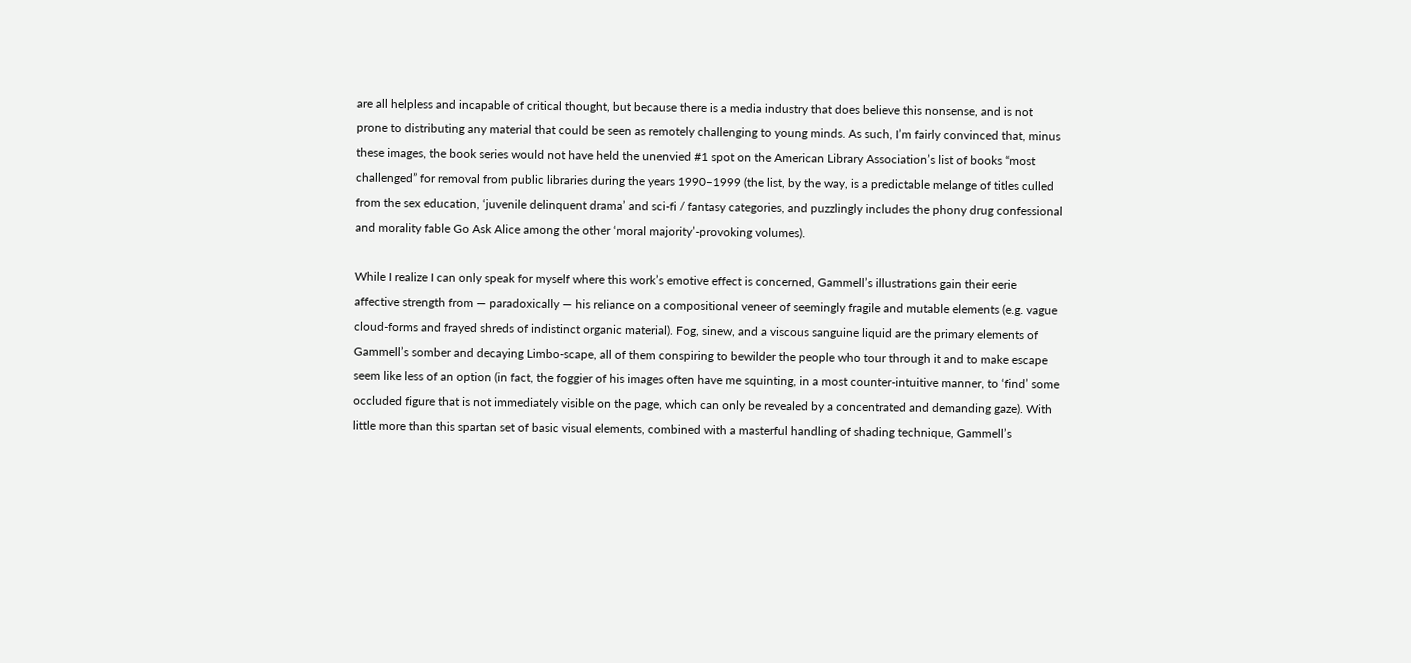are all helpless and incapable of critical thought, but because there is a media industry that does believe this nonsense, and is not prone to distributing any material that could be seen as remotely challenging to young minds. As such, I’m fairly convinced that, minus these images, the book series would not have held the unenvied #1 spot on the American Library Association’s list of books “most challenged” for removal from public libraries during the years 1990–1999 (the list, by the way, is a predictable melange of titles culled from the sex education, ‘juvenile delinquent drama’ and sci-fi / fantasy categories, and puzzlingly includes the phony drug confessional and morality fable Go Ask Alice among the other ‘moral majority’-provoking volumes).

While I realize I can only speak for myself where this work’s emotive effect is concerned, Gammell’s illustrations gain their eerie affective strength from — paradoxically — his reliance on a compositional veneer of seemingly fragile and mutable elements (e.g. vague cloud-forms and frayed shreds of indistinct organic material). Fog, sinew, and a viscous sanguine liquid are the primary elements of Gammell’s somber and decaying Limbo-scape, all of them conspiring to bewilder the people who tour through it and to make escape seem like less of an option (in fact, the foggier of his images often have me squinting, in a most counter-intuitive manner, to ‘find’ some occluded figure that is not immediately visible on the page, which can only be revealed by a concentrated and demanding gaze). With little more than this spartan set of basic visual elements, combined with a masterful handling of shading technique, Gammell’s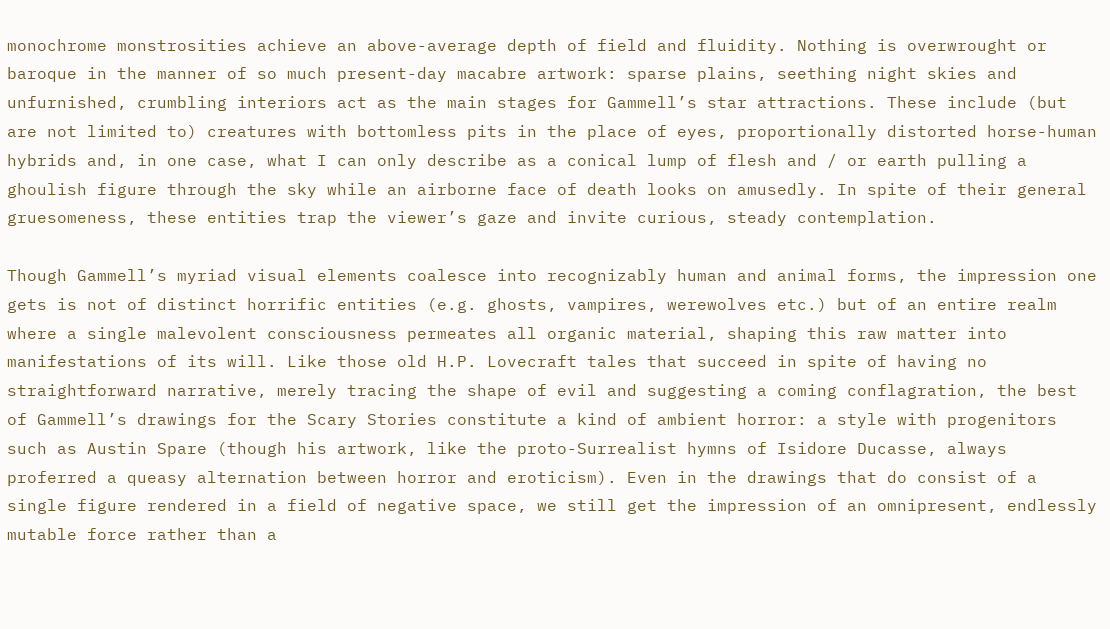monochrome monstrosities achieve an above-average depth of field and fluidity. Nothing is overwrought or baroque in the manner of so much present-day macabre artwork: sparse plains, seething night skies and unfurnished, crumbling interiors act as the main stages for Gammell’s star attractions. These include (but are not limited to) creatures with bottomless pits in the place of eyes, proportionally distorted horse-human hybrids and, in one case, what I can only describe as a conical lump of flesh and / or earth pulling a ghoulish figure through the sky while an airborne face of death looks on amusedly. In spite of their general gruesomeness, these entities trap the viewer’s gaze and invite curious, steady contemplation.

Though Gammell’s myriad visual elements coalesce into recognizably human and animal forms, the impression one gets is not of distinct horrific entities (e.g. ghosts, vampires, werewolves etc.) but of an entire realm where a single malevolent consciousness permeates all organic material, shaping this raw matter into manifestations of its will. Like those old H.P. Lovecraft tales that succeed in spite of having no straightforward narrative, merely tracing the shape of evil and suggesting a coming conflagration, the best of Gammell’s drawings for the Scary Stories constitute a kind of ambient horror: a style with progenitors such as Austin Spare (though his artwork, like the proto-Surrealist hymns of Isidore Ducasse, always proferred a queasy alternation between horror and eroticism). Even in the drawings that do consist of a single figure rendered in a field of negative space, we still get the impression of an omnipresent, endlessly mutable force rather than a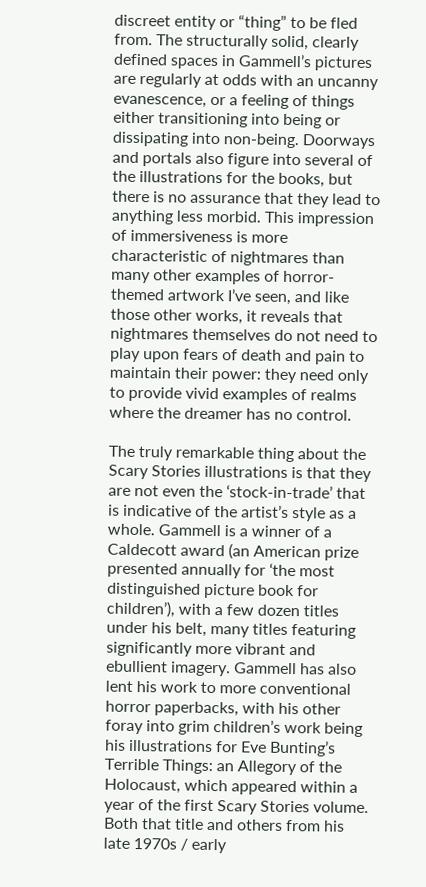discreet entity or “thing” to be fled from. The structurally solid, clearly defined spaces in Gammell’s pictures are regularly at odds with an uncanny evanescence, or a feeling of things either transitioning into being or dissipating into non-being. Doorways and portals also figure into several of the illustrations for the books, but there is no assurance that they lead to anything less morbid. This impression of immersiveness is more characteristic of nightmares than many other examples of horror-themed artwork I’ve seen, and like those other works, it reveals that nightmares themselves do not need to play upon fears of death and pain to maintain their power: they need only to provide vivid examples of realms where the dreamer has no control.

The truly remarkable thing about the Scary Stories illustrations is that they are not even the ‘stock-in-trade’ that is indicative of the artist’s style as a whole. Gammell is a winner of a Caldecott award (an American prize presented annually for ‘the most distinguished picture book for children’), with a few dozen titles under his belt, many titles featuring significantly more vibrant and ebullient imagery. Gammell has also lent his work to more conventional horror paperbacks, with his other foray into grim children’s work being his illustrations for Eve Bunting’s Terrible Things: an Allegory of the Holocaust, which appeared within a year of the first Scary Stories volume. Both that title and others from his late 1970s / early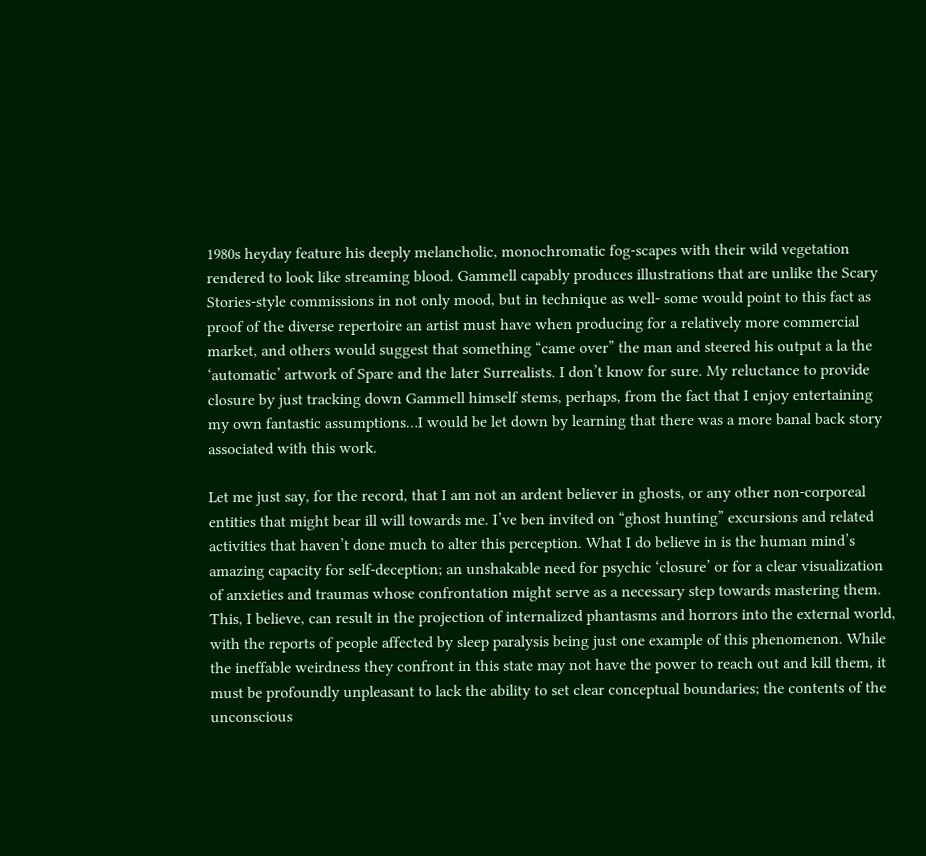1980s heyday feature his deeply melancholic, monochromatic fog-scapes with their wild vegetation rendered to look like streaming blood. Gammell capably produces illustrations that are unlike the Scary Stories-style commissions in not only mood, but in technique as well- some would point to this fact as proof of the diverse repertoire an artist must have when producing for a relatively more commercial market, and others would suggest that something “came over” the man and steered his output a la the ‘automatic’ artwork of Spare and the later Surrealists. I don’t know for sure. My reluctance to provide closure by just tracking down Gammell himself stems, perhaps, from the fact that I enjoy entertaining my own fantastic assumptions…I would be let down by learning that there was a more banal back story associated with this work.

Let me just say, for the record, that I am not an ardent believer in ghosts, or any other non-corporeal entities that might bear ill will towards me. I’ve ben invited on “ghost hunting” excursions and related activities that haven’t done much to alter this perception. What I do believe in is the human mind’s amazing capacity for self-deception; an unshakable need for psychic ‘closure’ or for a clear visualization of anxieties and traumas whose confrontation might serve as a necessary step towards mastering them. This, I believe, can result in the projection of internalized phantasms and horrors into the external world, with the reports of people affected by sleep paralysis being just one example of this phenomenon. While the ineffable weirdness they confront in this state may not have the power to reach out and kill them, it must be profoundly unpleasant to lack the ability to set clear conceptual boundaries; the contents of the unconscious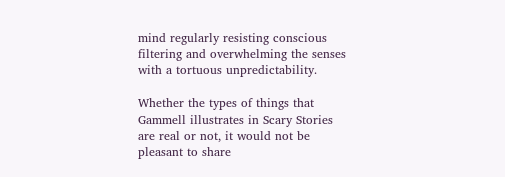mind regularly resisting conscious filtering and overwhelming the senses with a tortuous unpredictability.

Whether the types of things that Gammell illustrates in Scary Stories are real or not, it would not be pleasant to share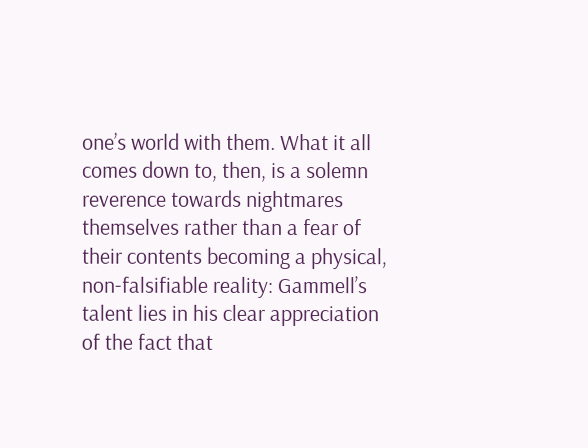one’s world with them. What it all comes down to, then, is a solemn reverence towards nightmares themselves rather than a fear of their contents becoming a physical, non-falsifiable reality: Gammell’s talent lies in his clear appreciation of the fact that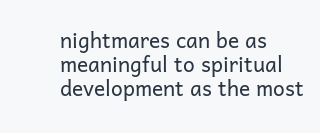nightmares can be as meaningful to spiritual development as the most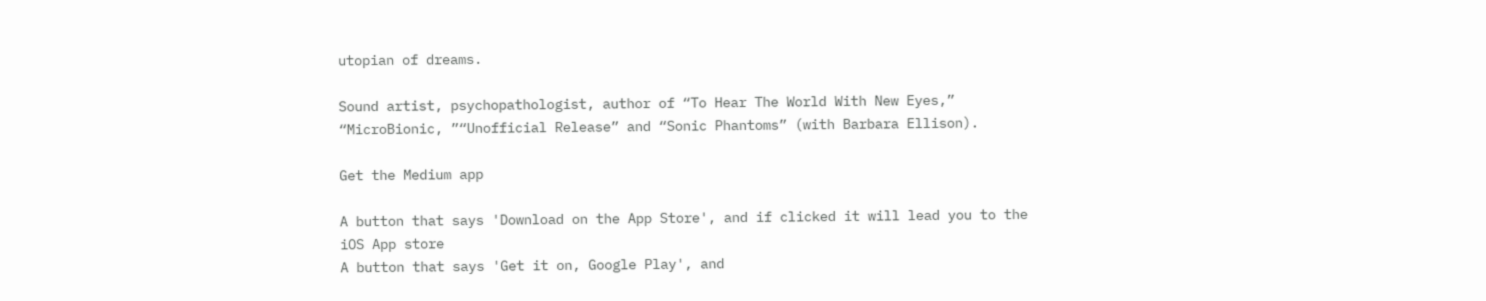utopian of dreams.

Sound artist, psychopathologist, author of “To Hear The World With New Eyes,” “MicroBionic, ”“Unofficial Release” and “Sonic Phantoms” (with Barbara Ellison).

Get the Medium app

A button that says 'Download on the App Store', and if clicked it will lead you to the iOS App store
A button that says 'Get it on, Google Play', and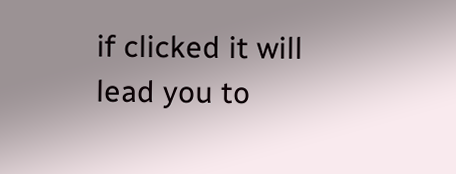if clicked it will lead you to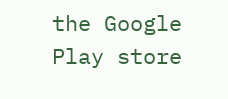the Google Play store